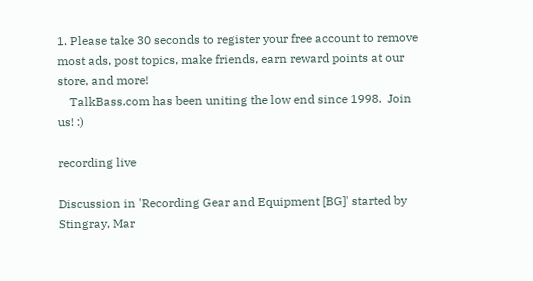1. Please take 30 seconds to register your free account to remove most ads, post topics, make friends, earn reward points at our store, and more!
    TalkBass.com has been uniting the low end since 1998.  Join us! :)

recording live

Discussion in 'Recording Gear and Equipment [BG]' started by Stingray, Mar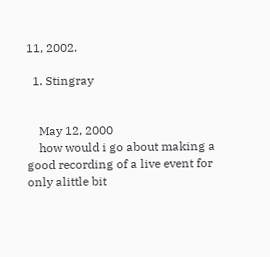11, 2002.

  1. Stingray


    May 12, 2000
    how would i go about making a good recording of a live event for only alittle bit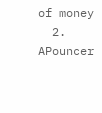of money
  2. APouncer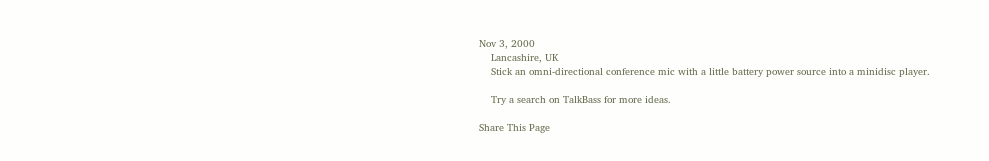Nov 3, 2000
    Lancashire, UK
    Stick an omni-directional conference mic with a little battery power source into a minidisc player.

    Try a search on TalkBass for more ideas.

Share This Page